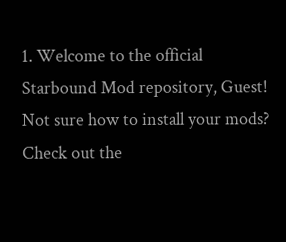1. Welcome to the official Starbound Mod repository, Guest! Not sure how to install your mods? Check out the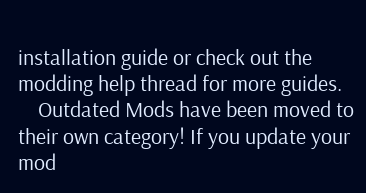installation guide or check out the modding help thread for more guides.
    Outdated Mods have been moved to their own category! If you update your mod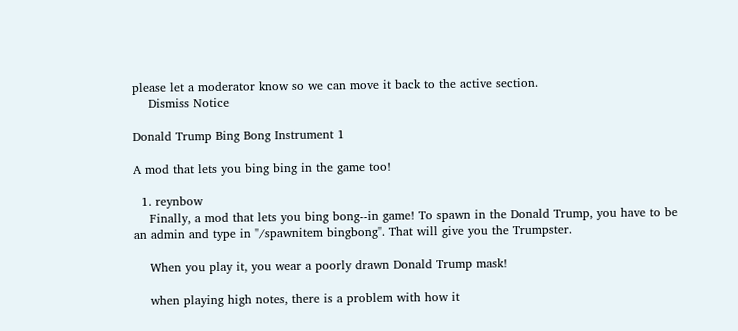please let a moderator know so we can move it back to the active section.
    Dismiss Notice

Donald Trump Bing Bong Instrument 1

A mod that lets you bing bing in the game too!

  1. reynbow
    Finally, a mod that lets you bing bong--in game! To spawn in the Donald Trump, you have to be an admin and type in "/spawnitem bingbong". That will give you the Trumpster.

    When you play it, you wear a poorly drawn Donald Trump mask!

    when playing high notes, there is a problem with how it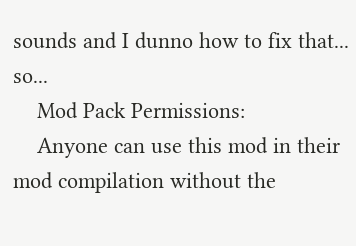sounds and I dunno how to fix that... so...
    Mod Pack Permissions:
    Anyone can use this mod in their mod compilation without the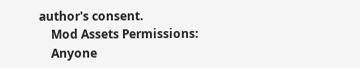author's consent.
    Mod Assets Permissions:
    Anyone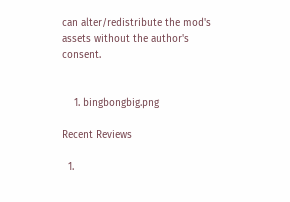can alter/redistribute the mod's assets without the author's consent.


    1. bingbongbig.png

Recent Reviews

  1.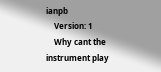ianpb
    Version: 1
    Why cant the instrument play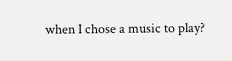when I chose a music to play?